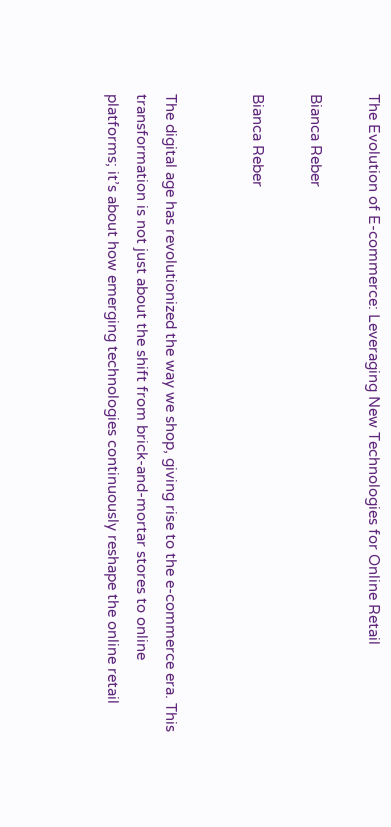The Evolution of E-commerce: Leveraging New Technologies for Online Retail

Bianca Reber

Bianca Reber


The digital age has revolutionized the way we shop, giving rise to the e-commerce era. This transformation is not just about the shift from brick-and-mortar stores to online platforms; it’s about how emerging technologies continuously reshape the online retail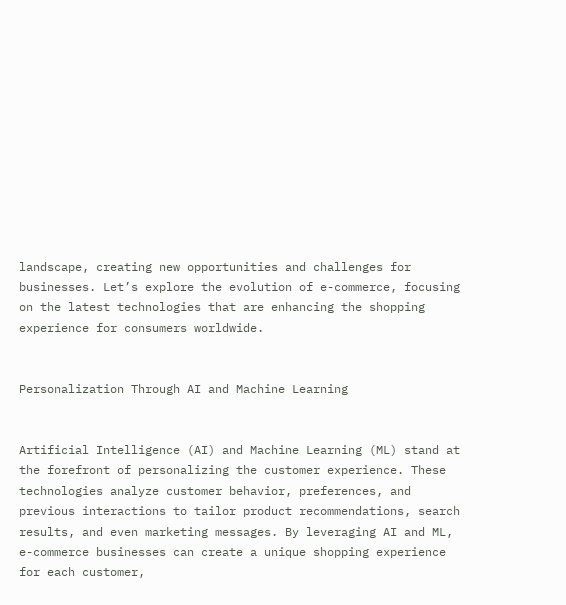landscape, creating new opportunities and challenges for businesses. Let’s explore the evolution of e-commerce, focusing on the latest technologies that are enhancing the shopping experience for consumers worldwide.


Personalization Through AI and Machine Learning


Artificial Intelligence (AI) and Machine Learning (ML) stand at the forefront of personalizing the customer experience. These technologies analyze customer behavior, preferences, and previous interactions to tailor product recommendations, search results, and even marketing messages. By leveraging AI and ML, e-commerce businesses can create a unique shopping experience for each customer,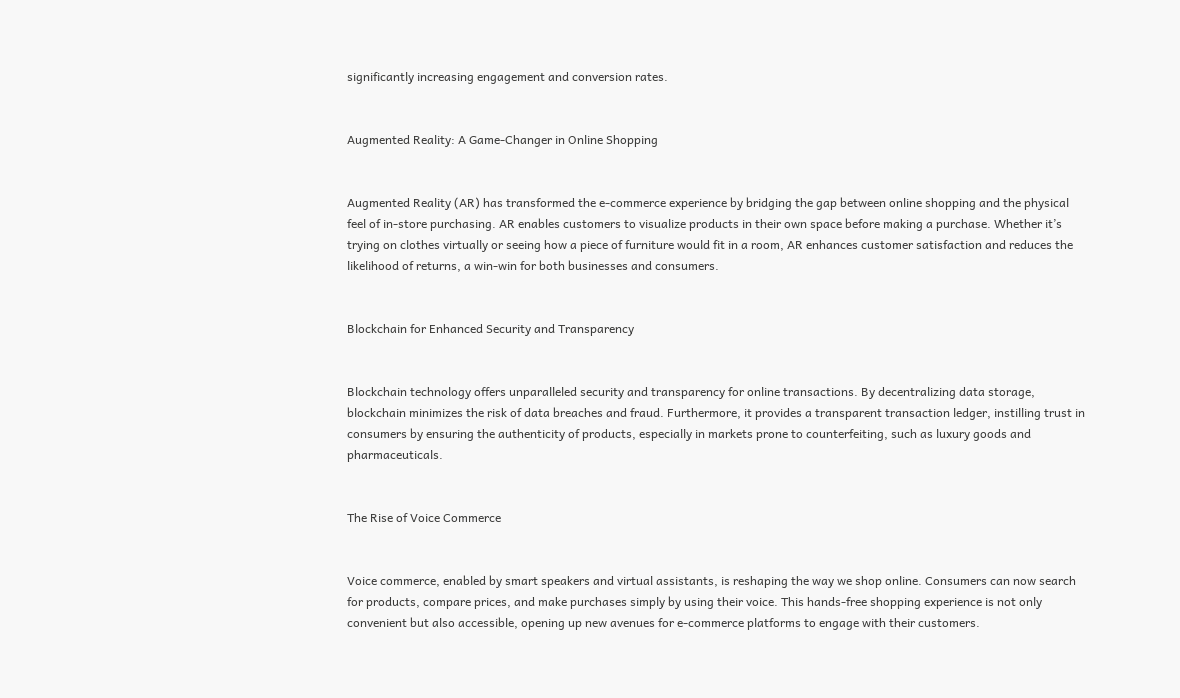significantly increasing engagement and conversion rates.


Augmented Reality: A Game-Changer in Online Shopping


Augmented Reality (AR) has transformed the e-commerce experience by bridging the gap between online shopping and the physical feel of in-store purchasing. AR enables customers to visualize products in their own space before making a purchase. Whether it’s trying on clothes virtually or seeing how a piece of furniture would fit in a room, AR enhances customer satisfaction and reduces the likelihood of returns, a win-win for both businesses and consumers.


Blockchain for Enhanced Security and Transparency


Blockchain technology offers unparalleled security and transparency for online transactions. By decentralizing data storage, blockchain minimizes the risk of data breaches and fraud. Furthermore, it provides a transparent transaction ledger, instilling trust in consumers by ensuring the authenticity of products, especially in markets prone to counterfeiting, such as luxury goods and pharmaceuticals.


The Rise of Voice Commerce


Voice commerce, enabled by smart speakers and virtual assistants, is reshaping the way we shop online. Consumers can now search for products, compare prices, and make purchases simply by using their voice. This hands-free shopping experience is not only convenient but also accessible, opening up new avenues for e-commerce platforms to engage with their customers.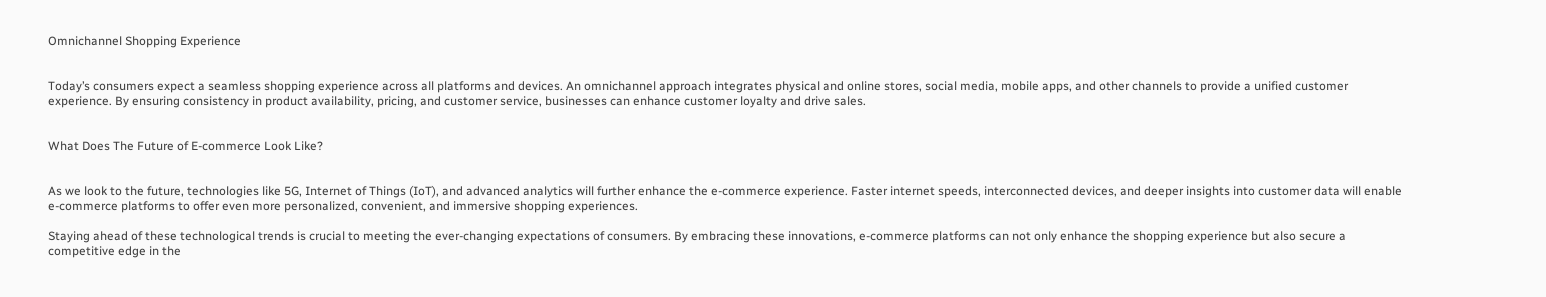Omnichannel Shopping Experience


Today’s consumers expect a seamless shopping experience across all platforms and devices. An omnichannel approach integrates physical and online stores, social media, mobile apps, and other channels to provide a unified customer experience. By ensuring consistency in product availability, pricing, and customer service, businesses can enhance customer loyalty and drive sales.


What Does The Future of E-commerce Look Like?


As we look to the future, technologies like 5G, Internet of Things (IoT), and advanced analytics will further enhance the e-commerce experience. Faster internet speeds, interconnected devices, and deeper insights into customer data will enable e-commerce platforms to offer even more personalized, convenient, and immersive shopping experiences.

Staying ahead of these technological trends is crucial to meeting the ever-changing expectations of consumers. By embracing these innovations, e-commerce platforms can not only enhance the shopping experience but also secure a competitive edge in the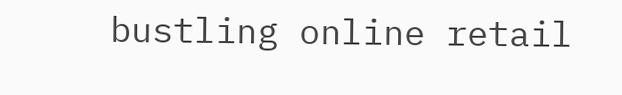bustling online retail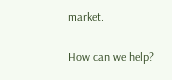market.

How can we help?